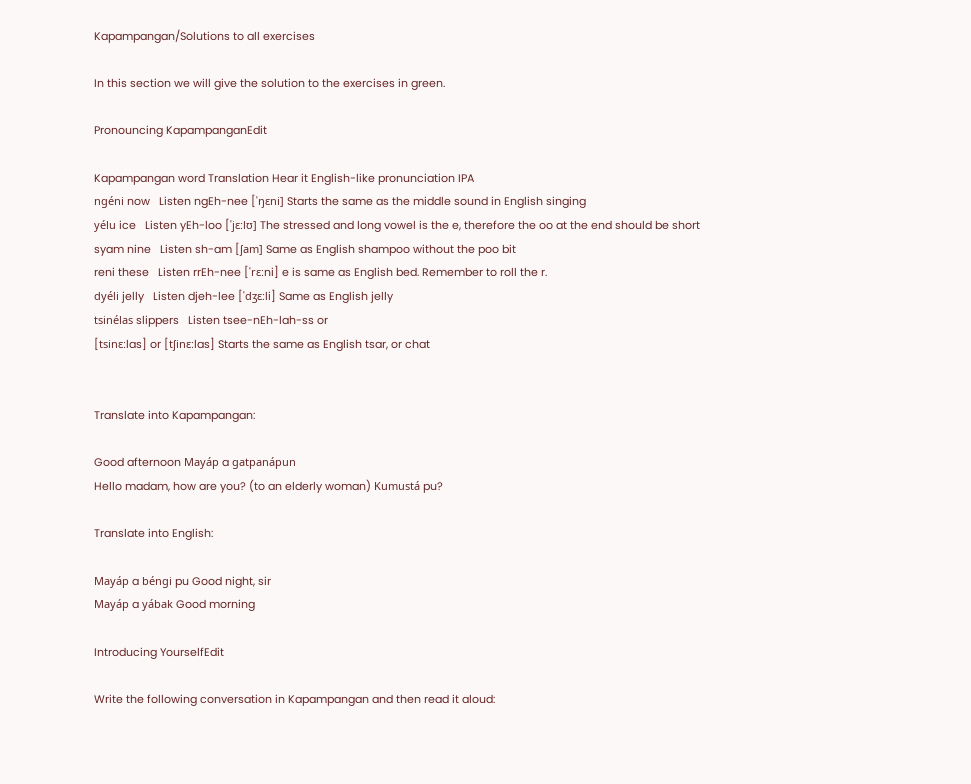Kapampangan/Solutions to all exercises

In this section we will give the solution to the exercises in green.

Pronouncing KapampanganEdit

Kapampangan word Translation Hear it English-like pronunciation IPA
ngéni now   Listen ngEh-nee ['ŋɛni] Starts the same as the middle sound in English singing
yélu ice   Listen yEh-loo ['jɛ:lʊ] The stressed and long vowel is the e, therefore the oo at the end should be short
syam nine   Listen sh-am [ʃam] Same as English shampoo without the poo bit
reni these   Listen rrEh-nee ['rɛ:ni] e is same as English bed. Remember to roll the r.
dyéli jelly   Listen djeh-lee ['dʒɛ:li] Same as English jelly
tsinélas slippers   Listen tsee-nEh-lah-ss or
[tsinɛ:las] or [tʃinɛ:las] Starts the same as English tsar, or chat


Translate into Kapampangan:

Good afternoon Mayáp a gatpanápun
Hello madam, how are you? (to an elderly woman) Kumustá pu?

Translate into English:

Mayáp a béngi pu Good night, sir
Mayáp a yábak Good morning

Introducing YourselfEdit

Write the following conversation in Kapampangan and then read it aloud: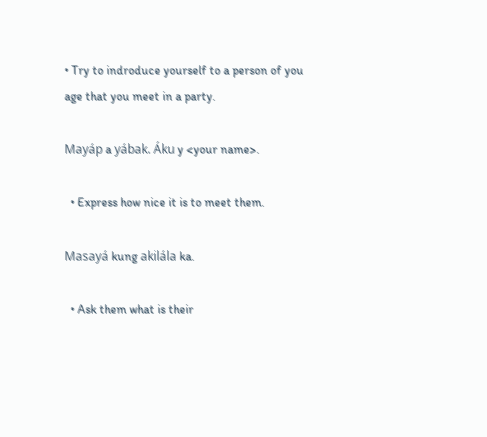• Try to indroduce yourself to a person of you age that you meet in a party.

Mayáp a yábak. Áku y <your name>.

  • Express how nice it is to meet them.

Masayá kung akilála ka.

  • Ask them what is their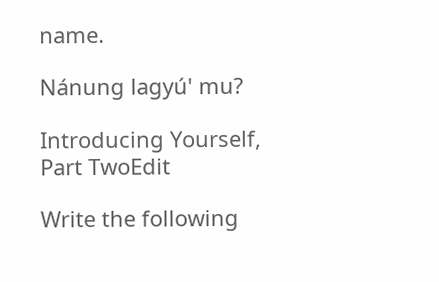name.

Nánung lagyú' mu?

Introducing Yourself, Part TwoEdit

Write the following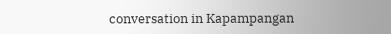conversation in Kapampangan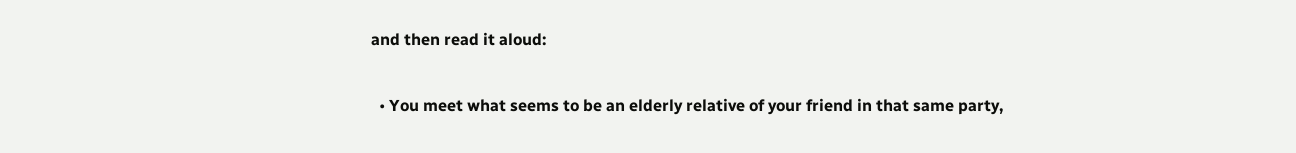and then read it aloud:

  • You meet what seems to be an elderly relative of your friend in that same party,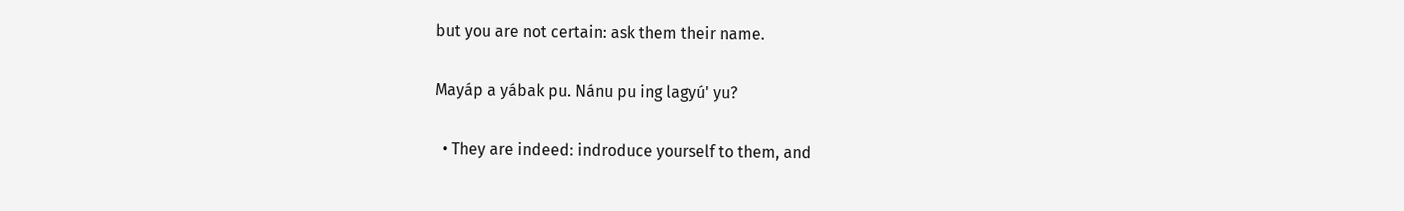but you are not certain: ask them their name.

Mayáp a yábak pu. Nánu pu ing lagyú' yu?

  • They are indeed: indroduce yourself to them, and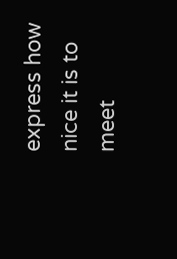express how nice it is to meet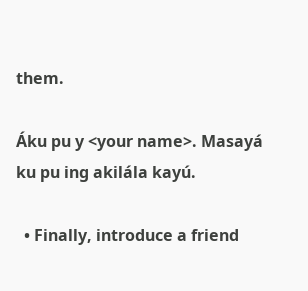them.

Áku pu y <your name>. Masayá ku pu ing akilála kayú.

  • Finally, introduce a friend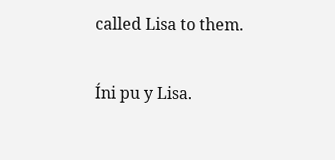called Lisa to them.

Íni pu y Lisa.